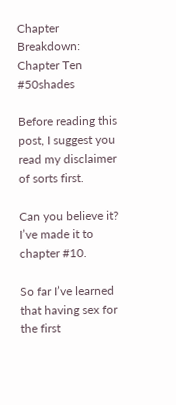Chapter Breakdown: Chapter Ten #50shades

Before reading this post, I suggest you read my disclaimer of sorts first.

Can you believe it? I’ve made it to chapter #10.

So far I’ve learned that having sex for the first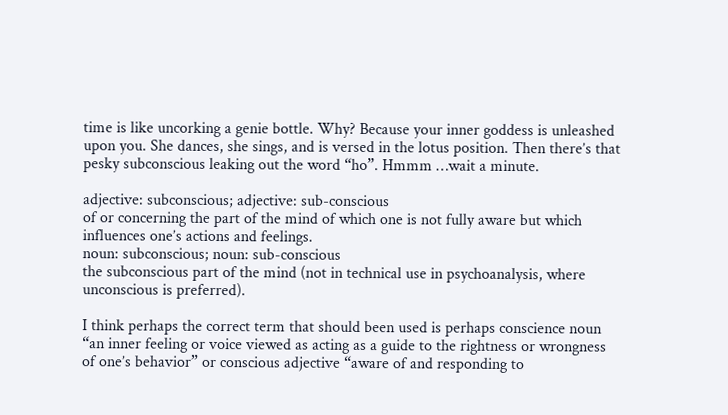time is like uncorking a genie bottle. Why? Because your inner goddess is unleashed upon you. She dances, she sings, and is versed in the lotus position. Then there’s that pesky subconscious leaking out the word “ho”. Hmmm …wait a minute.

adjective: subconscious; adjective: sub-conscious
of or concerning the part of the mind of which one is not fully aware but which influences one’s actions and feelings.
noun: subconscious; noun: sub-conscious
the subconscious part of the mind (not in technical use in psychoanalysis, where unconscious is preferred).

I think perhaps the correct term that should been used is perhaps conscience noun “an inner feeling or voice viewed as acting as a guide to the rightness or wrongness of one’s behavior” or conscious adjective “aware of and responding to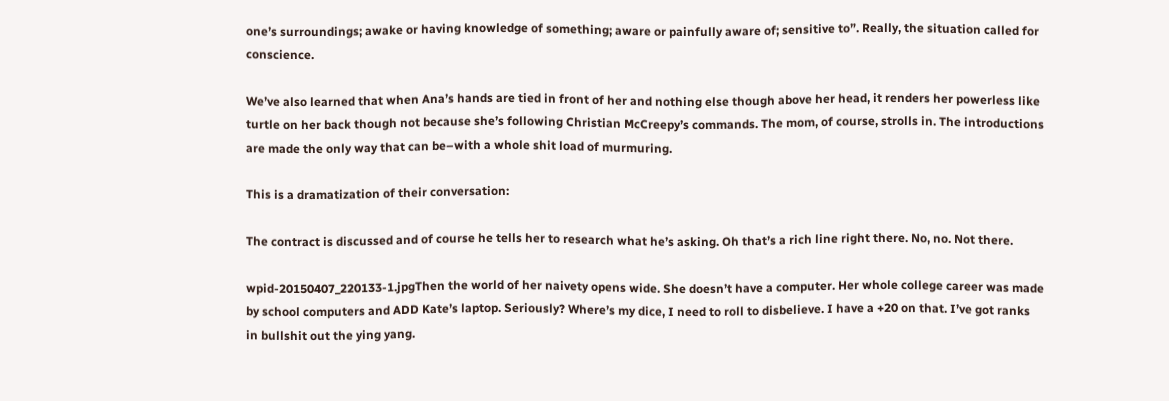one’s surroundings; awake or having knowledge of something; aware or painfully aware of; sensitive to”. Really, the situation called for conscience.

We’ve also learned that when Ana’s hands are tied in front of her and nothing else though above her head, it renders her powerless like turtle on her back though not because she’s following Christian McCreepy’s commands. The mom, of course, strolls in. The introductions are made the only way that can be–with a whole shit load of murmuring.

This is a dramatization of their conversation:

The contract is discussed and of course he tells her to research what he’s asking. Oh that’s a rich line right there. No, no. Not there.

wpid-20150407_220133-1.jpgThen the world of her naivety opens wide. She doesn’t have a computer. Her whole college career was made by school computers and ADD Kate’s laptop. Seriously? Where’s my dice, I need to roll to disbelieve. I have a +20 on that. I’ve got ranks in bullshit out the ying yang.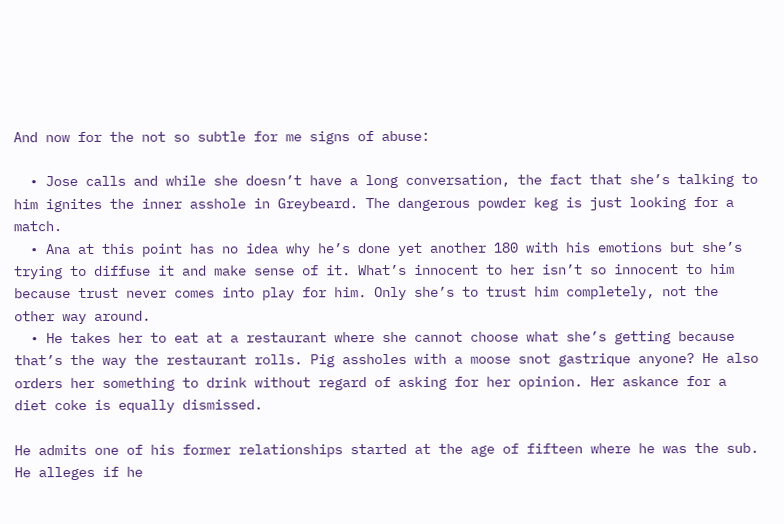And now for the not so subtle for me signs of abuse:

  • Jose calls and while she doesn’t have a long conversation, the fact that she’s talking to him ignites the inner asshole in Greybeard. The dangerous powder keg is just looking for a match.
  • Ana at this point has no idea why he’s done yet another 180 with his emotions but she’s trying to diffuse it and make sense of it. What’s innocent to her isn’t so innocent to him because trust never comes into play for him. Only she’s to trust him completely, not the other way around.
  • He takes her to eat at a restaurant where she cannot choose what she’s getting because that’s the way the restaurant rolls. Pig assholes with a moose snot gastrique anyone? He also orders her something to drink without regard of asking for her opinion. Her askance for a diet coke is equally dismissed.

He admits one of his former relationships started at the age of fifteen where he was the sub. He alleges if he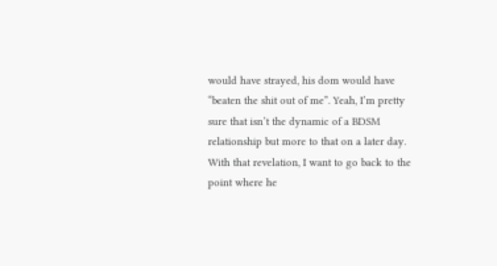would have strayed, his dom would have “beaten the shit out of me”. Yeah, I’m pretty sure that isn’t the dynamic of a BDSM relationship but more to that on a later day. With that revelation, I want to go back to the point where he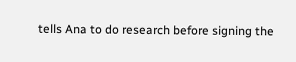tells Ana to do research before signing the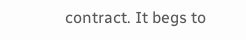contract. It begs to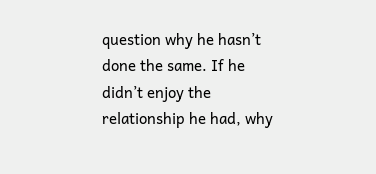question why he hasn’t done the same. If he didn’t enjoy the relationship he had, why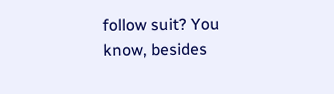follow suit? You know, besides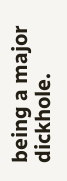being a major dickhole.